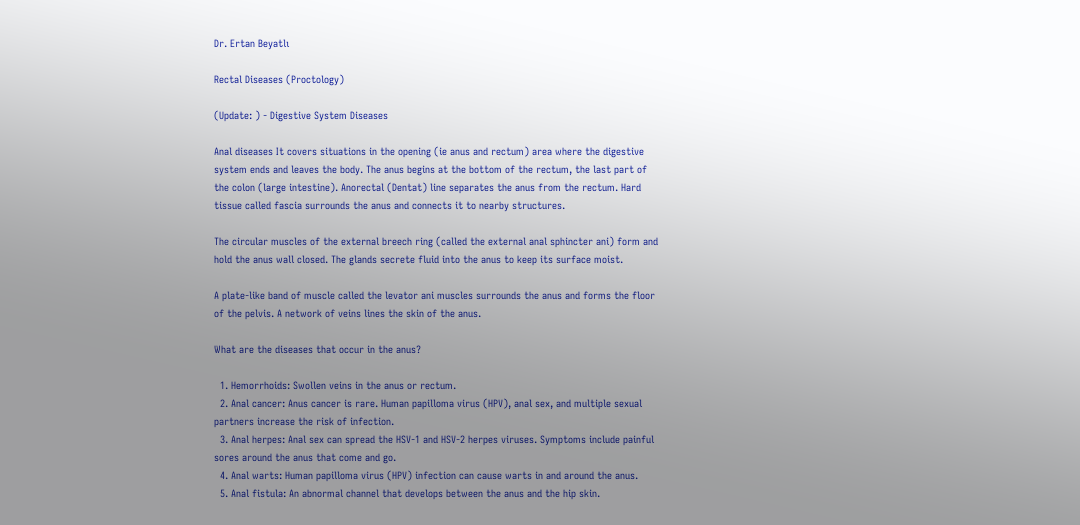Dr. Ertan Beyatlı

Rectal Diseases (Proctology)

(Update: ) - Digestive System Diseases

Anal diseases It covers situations in the opening (ie anus and rectum) area where the digestive system ends and leaves the body. The anus begins at the bottom of the rectum, the last part of the colon (large intestine). Anorectal (Dentat) line separates the anus from the rectum. Hard tissue called fascia surrounds the anus and connects it to nearby structures.

The circular muscles of the external breech ring (called the external anal sphincter ani) form and hold the anus wall closed. The glands secrete fluid into the anus to keep its surface moist.

A plate-like band of muscle called the levator ani muscles surrounds the anus and forms the floor of the pelvis. A network of veins lines the skin of the anus.

What are the diseases that occur in the anus?

  1. Hemorrhoids: Swollen veins in the anus or rectum.
  2. Anal cancer: Anus cancer is rare. Human papilloma virus (HPV), anal sex, and multiple sexual partners increase the risk of infection.
  3. Anal herpes: Anal sex can spread the HSV-1 and HSV-2 herpes viruses. Symptoms include painful sores around the anus that come and go.
  4. Anal warts: Human papilloma virus (HPV) infection can cause warts in and around the anus.
  5. Anal fistula: An abnormal channel that develops between the anus and the hip skin.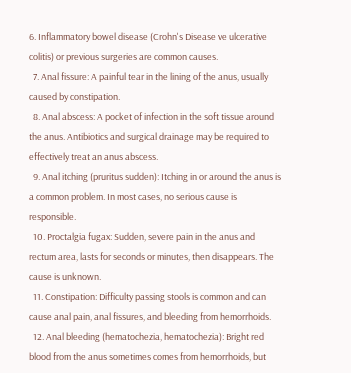6. Inflammatory bowel disease (Crohn's Disease ve ulcerative colitis) or previous surgeries are common causes.
  7. Anal fissure: A painful tear in the lining of the anus, usually caused by constipation.
  8. Anal abscess: A pocket of infection in the soft tissue around the anus. Antibiotics and surgical drainage may be required to effectively treat an anus abscess.
  9. Anal itching (pruritus sudden): Itching in or around the anus is a common problem. In most cases, no serious cause is responsible.
  10. Proctalgia fugax: Sudden, severe pain in the anus and rectum area, lasts for seconds or minutes, then disappears. The cause is unknown.
  11. Constipation: Difficulty passing stools is common and can cause anal pain, anal fissures, and bleeding from hemorrhoids.
  12. Anal bleeding (hematochezia, hematochezia): Bright red blood from the anus sometimes comes from hemorrhoids, but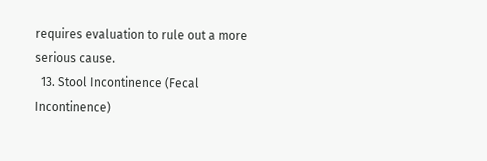requires evaluation to rule out a more serious cause.
  13. Stool Incontinence (Fecal Incontinence)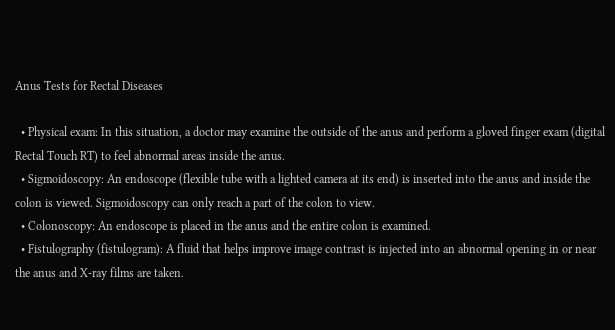Anus Tests for Rectal Diseases

  • Physical exam: In this situation, a doctor may examine the outside of the anus and perform a gloved finger exam (digital Rectal Touch RT) to feel abnormal areas inside the anus.
  • Sigmoidoscopy: An endoscope (flexible tube with a lighted camera at its end) is inserted into the anus and inside the colon is viewed. Sigmoidoscopy can only reach a part of the colon to view.
  • Colonoscopy: An endoscope is placed in the anus and the entire colon is examined.
  • Fistulography (fistulogram): A fluid that helps improve image contrast is injected into an abnormal opening in or near the anus and X-ray films are taken.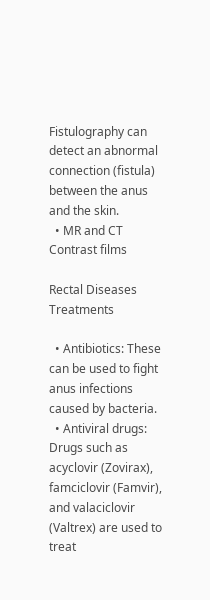Fistulography can detect an abnormal connection (fistula) between the anus and the skin.
  • MR and CT Contrast films

Rectal Diseases Treatments

  • Antibiotics: These can be used to fight anus infections caused by bacteria.
  • Antiviral drugs: Drugs such as acyclovir (Zovirax), famciclovir (Famvir), and valaciclovir (Valtrex) are used to treat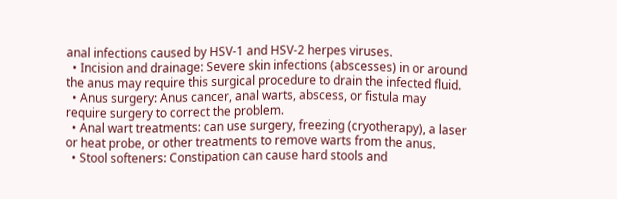anal infections caused by HSV-1 and HSV-2 herpes viruses.
  • Incision and drainage: Severe skin infections (abscesses) in or around the anus may require this surgical procedure to drain the infected fluid.
  • Anus surgery: Anus cancer, anal warts, abscess, or fistula may require surgery to correct the problem.
  • Anal wart treatments: can use surgery, freezing (cryotherapy), a laser or heat probe, or other treatments to remove warts from the anus.
  • Stool softeners: Constipation can cause hard stools and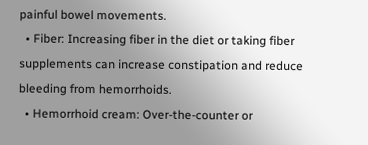painful bowel movements.
  • Fiber: Increasing fiber in the diet or taking fiber supplements can increase constipation and reduce bleeding from hemorrhoids.
  • Hemorrhoid cream: Over-the-counter or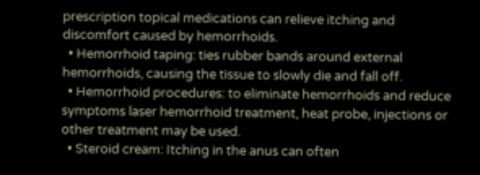prescription topical medications can relieve itching and discomfort caused by hemorrhoids.
  • Hemorrhoid taping: ties rubber bands around external hemorrhoids, causing the tissue to slowly die and fall off.
  • Hemorrhoid procedures: to eliminate hemorrhoids and reduce symptoms laser hemorrhoid treatment, heat probe, injections or other treatment may be used.
  • Steroid cream: Itching in the anus can often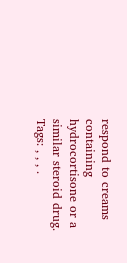respond to creams containing hydrocortisone or a similar steroid drug.
Tags: , , , .